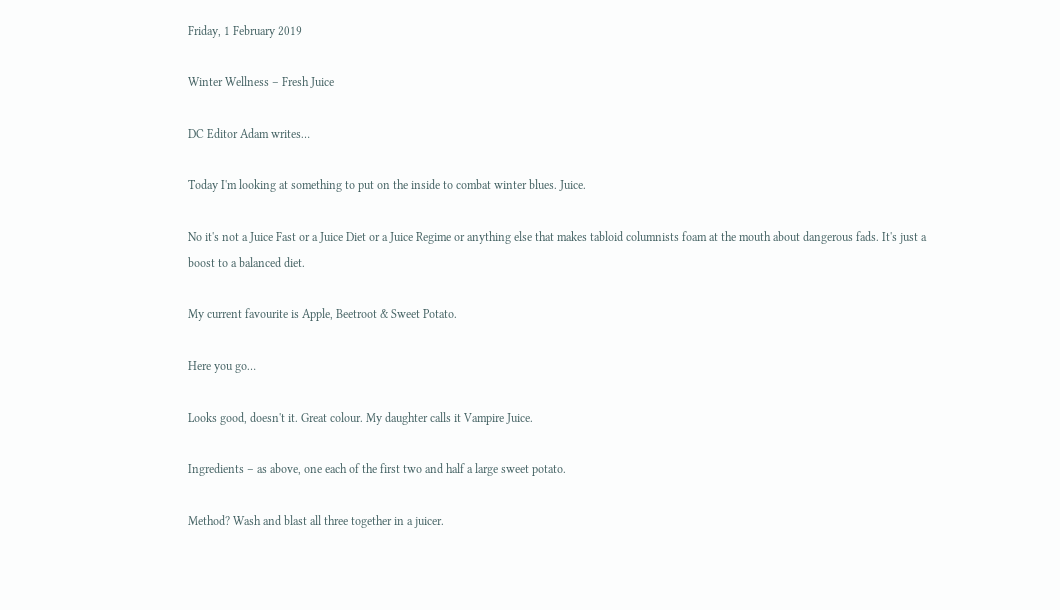Friday, 1 February 2019

Winter Wellness – Fresh Juice

DC Editor Adam writes…

Today I'm looking at something to put on the inside to combat winter blues. Juice.

No it's not a Juice Fast or a Juice Diet or a Juice Regime or anything else that makes tabloid columnists foam at the mouth about dangerous fads. It's just a boost to a balanced diet.

My current favourite is Apple, Beetroot & Sweet Potato.

Here you go…

Looks good, doesn't it. Great colour. My daughter calls it Vampire Juice.

Ingredients – as above, one each of the first two and half a large sweet potato.

Method? Wash and blast all three together in a juicer.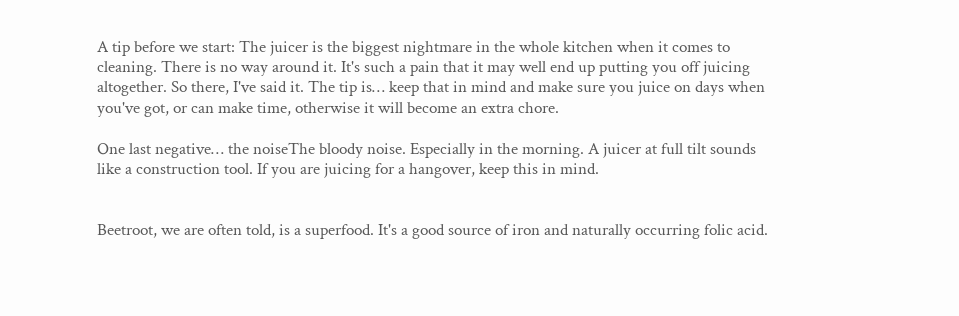A tip before we start: The juicer is the biggest nightmare in the whole kitchen when it comes to cleaning. There is no way around it. It's such a pain that it may well end up putting you off juicing altogether. So there, I've said it. The tip is… keep that in mind and make sure you juice on days when you've got, or can make time, otherwise it will become an extra chore.

One last negative… the noiseThe bloody noise. Especially in the morning. A juicer at full tilt sounds like a construction tool. If you are juicing for a hangover, keep this in mind.


Beetroot, we are often told, is a superfood. It's a good source of iron and naturally occurring folic acid.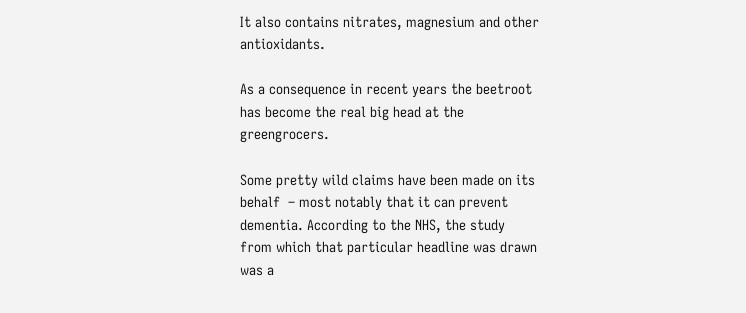It also contains nitrates, magnesium and other antioxidants.

As a consequence in recent years the beetroot has become the real big head at the greengrocers.

Some pretty wild claims have been made on its behalf  – most notably that it can prevent dementia. According to the NHS, the study from which that particular headline was drawn was a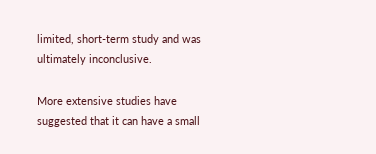limited, short-term study and was ultimately inconclusive.

More extensive studies have suggested that it can have a small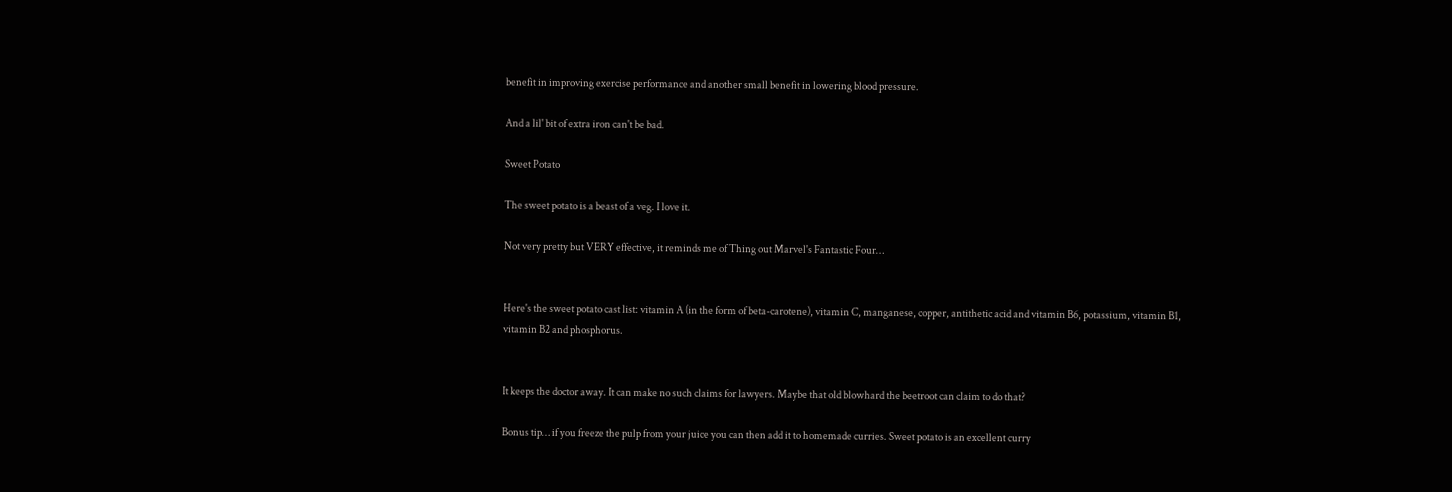benefit in improving exercise performance and another small benefit in lowering blood pressure.

And a lil' bit of extra iron can't be bad.

Sweet Potato

The sweet potato is a beast of a veg. I love it.

Not very pretty but VERY effective, it reminds me of Thing out Marvel's Fantastic Four…


Here's the sweet potato cast list: vitamin A (in the form of beta-carotene), vitamin C, manganese, copper, antithetic acid and vitamin B6, potassium, vitamin B1, vitamin B2 and phosphorus.


It keeps the doctor away. It can make no such claims for lawyers. Maybe that old blowhard the beetroot can claim to do that?

Bonus tip… if you freeze the pulp from your juice you can then add it to homemade curries. Sweet potato is an excellent curry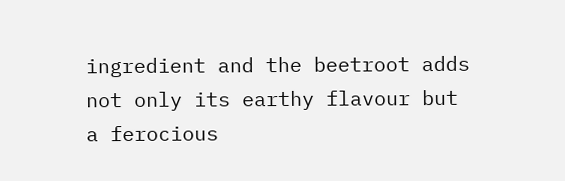ingredient and the beetroot adds not only its earthy flavour but a ferocious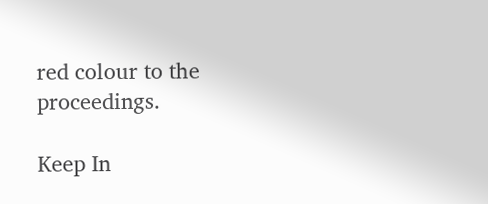red colour to the proceedings.

Keep In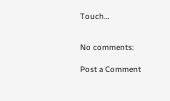Touch…


No comments:

Post a Comment